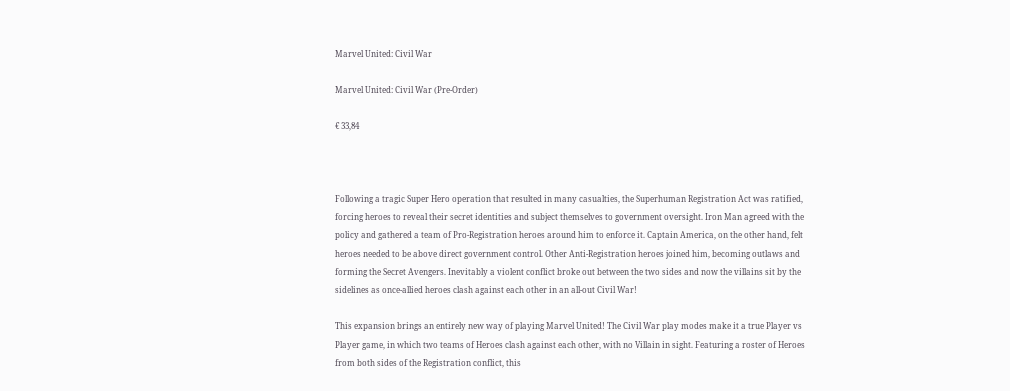Marvel United: Civil War

Marvel United: Civil War (Pre-Order)

€ 33,84



Following a tragic Super Hero operation that resulted in many casualties, the Superhuman Registration Act was ratified, forcing heroes to reveal their secret identities and subject themselves to government oversight. Iron Man agreed with the policy and gathered a team of Pro-Registration heroes around him to enforce it. Captain America, on the other hand, felt heroes needed to be above direct government control. Other Anti-Registration heroes joined him, becoming outlaws and forming the Secret Avengers. Inevitably a violent conflict broke out between the two sides and now the villains sit by the sidelines as once-allied heroes clash against each other in an all-out Civil War!

This expansion brings an entirely new way of playing Marvel United! The Civil War play modes make it a true Player vs Player game, in which two teams of Heroes clash against each other, with no Villain in sight. Featuring a roster of Heroes from both sides of the Registration conflict, this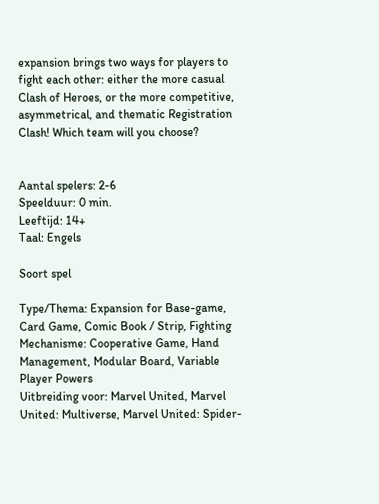expansion brings two ways for players to fight each other: either the more casual Clash of Heroes, or the more competitive, asymmetrical, and thematic Registration Clash! Which team will you choose?


Aantal spelers: 2-6
Speelduur: 0 min.
Leeftijd: 14+
Taal: Engels

Soort spel

Type/Thema: Expansion for Base-game, Card Game, Comic Book / Strip, Fighting
Mechanisme: Cooperative Game, Hand Management, Modular Board, Variable Player Powers
Uitbreiding voor: Marvel United, Marvel United: Multiverse, Marvel United: Spider-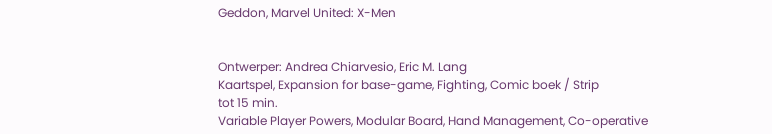Geddon, Marvel United: X-Men


Ontwerper: Andrea Chiarvesio, Eric M. Lang
Kaartspel, Expansion for base-game, Fighting, Comic boek / Strip
tot 15 min.
Variable Player Powers, Modular Board, Hand Management, Co-operative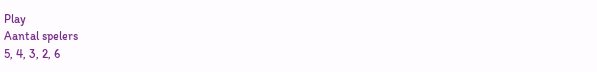Play
Aantal spelers
5, 4, 3, 2, 6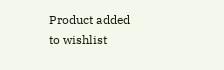Product added to wishlist